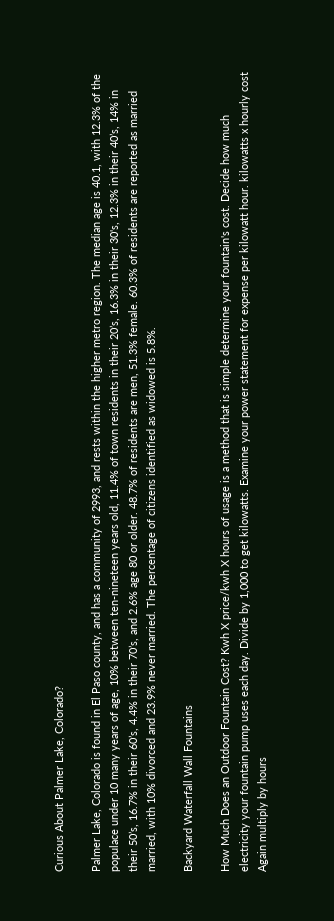Curious About Palmer Lake, Colorado?

Palmer Lake, Colorado is found in El Paso county, and has a community of 2993, and rests within the higher metro region. The median age is 40.1, with 12.3% of the populace under 10 many years of age, 10% between ten-nineteen years old, 11.4% of town residents in their 20’s, 16.3% in their 30's, 12.3% in their 40’s, 14% in their 50’s, 16.7% in their 60’s, 4.4% in their 70’s, and 2.6% age 80 or older. 48.7% of residents are men, 51.3% female. 60.3% of residents are reported as married married, with 10% divorced and 23.9% never married. The percentage of citizens identified as widowed is 5.8%.

Backyard Waterfall Wall Fountains

How Much Does an Outdoor Fountain Cost? Kwh X price/kwh X hours of usage is a method that is simple determine your fountain's cost. Decide how much electricity your fountain pump uses each day. Divide by 1,000 to get kilowatts. Examine your power statement for expense per kilowatt hour. kilowatts x hourly cost Again multiply by hours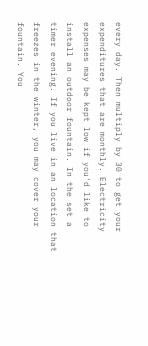every day. Then multiply by 30 to get your expenditures that are monthly. Electricity expenses may be kept low if you'd like to install an outdoor fountain. In the set a timer evening. If you live in an location that freezes in the winter, you may cover your fountain. You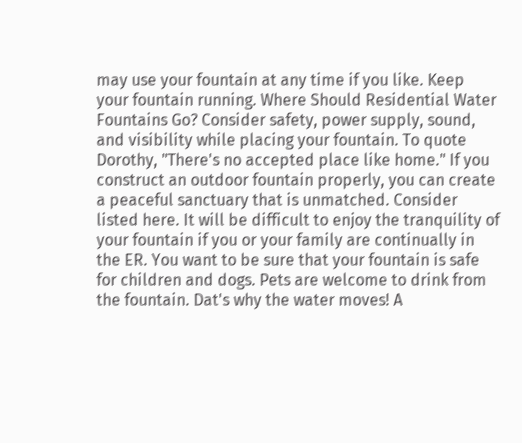may use your fountain at any time if you like. Keep your fountain running. Where Should Residential Water Fountains Go? Consider safety, power supply, sound, and visibility while placing your fountain. To quote Dorothy, "There's no accepted place like home." If you construct an outdoor fountain properly, you can create a peaceful sanctuary that is unmatched. Consider listed here. It will be difficult to enjoy the tranquility of your fountain if you or your family are continually in the ER. You want to be sure that your fountain is safe for children and dogs. Pets are welcome to drink from the fountain. Dat's why the water moves! A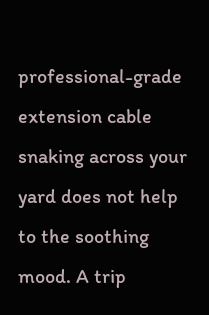professional-grade extension cable snaking across your yard does not help to the soothing mood. A trip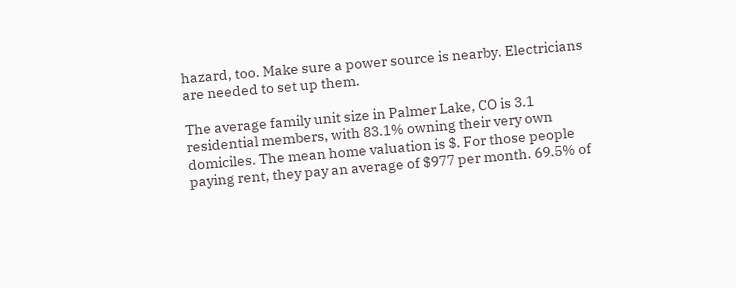hazard, too. Make sure a power source is nearby. Electricians are needed to set up them.

The average family unit size in Palmer Lake, CO is 3.1 residential members, with 83.1% owning their very own domiciles. The mean home valuation is $. For those people paying rent, they pay an average of $977 per month. 69.5% of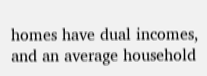homes have dual incomes, and an average household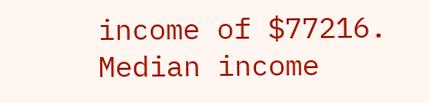income of $77216. Median income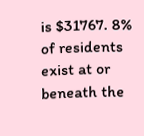is $31767. 8% of residents exist at or beneath the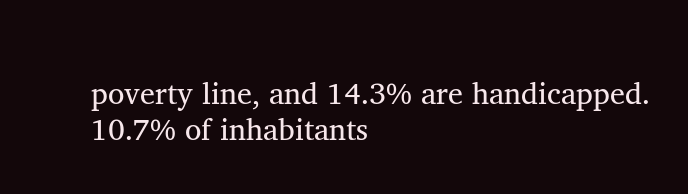poverty line, and 14.3% are handicapped. 10.7% of inhabitants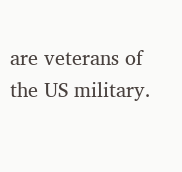are veterans of the US military.